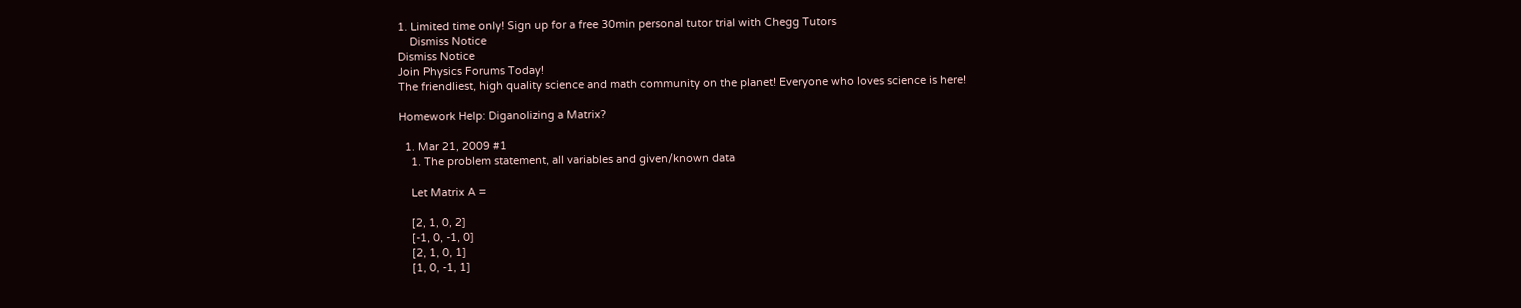1. Limited time only! Sign up for a free 30min personal tutor trial with Chegg Tutors
    Dismiss Notice
Dismiss Notice
Join Physics Forums Today!
The friendliest, high quality science and math community on the planet! Everyone who loves science is here!

Homework Help: Diganolizing a Matrix?

  1. Mar 21, 2009 #1
    1. The problem statement, all variables and given/known data

    Let Matrix A =

    [2, 1, 0, 2]
    [-1, 0, -1, 0]
    [2, 1, 0, 1]
    [1, 0, -1, 1]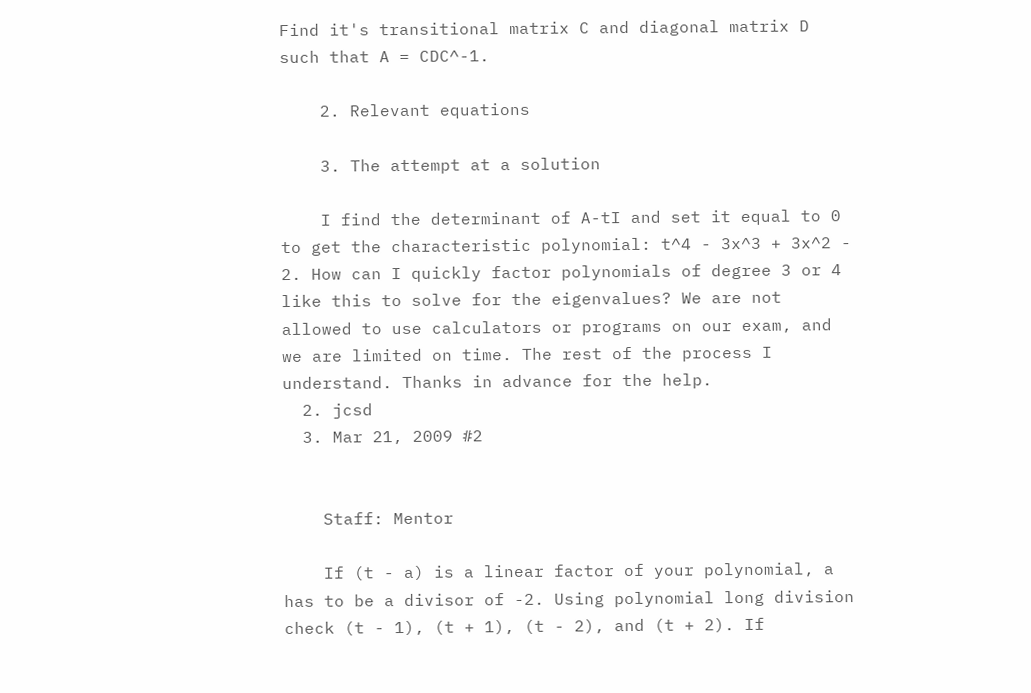Find it's transitional matrix C and diagonal matrix D such that A = CDC^-1.

    2. Relevant equations

    3. The attempt at a solution

    I find the determinant of A-tI and set it equal to 0 to get the characteristic polynomial: t^4 - 3x^3 + 3x^2 - 2. How can I quickly factor polynomials of degree 3 or 4 like this to solve for the eigenvalues? We are not allowed to use calculators or programs on our exam, and we are limited on time. The rest of the process I understand. Thanks in advance for the help.
  2. jcsd
  3. Mar 21, 2009 #2


    Staff: Mentor

    If (t - a) is a linear factor of your polynomial, a has to be a divisor of -2. Using polynomial long division check (t - 1), (t + 1), (t - 2), and (t + 2). If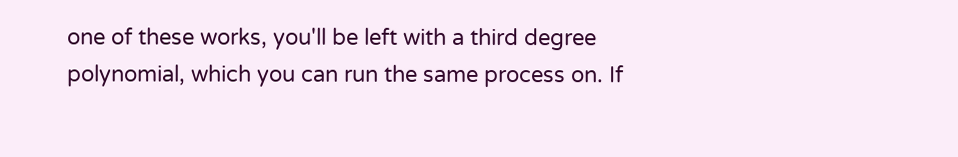one of these works, you'll be left with a third degree polynomial, which you can run the same process on. If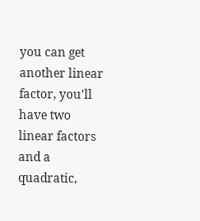you can get another linear factor, you'll have two linear factors and a quadratic,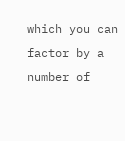which you can factor by a number of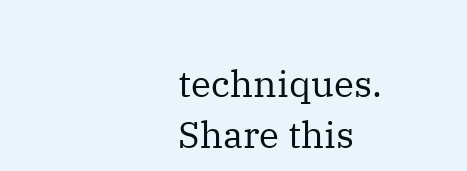techniques.
Share this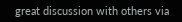great discussion with others via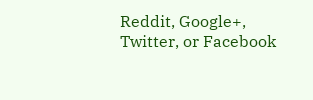Reddit, Google+, Twitter, or Facebook